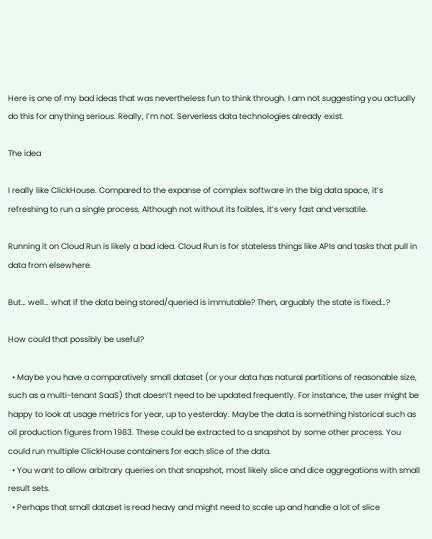Here is one of my bad ideas that was nevertheless fun to think through. I am not suggesting you actually do this for anything serious. Really, I’m not. Serverless data technologies already exist.

The idea

I really like ClickHouse. Compared to the expanse of complex software in the big data space, it’s refreshing to run a single process. Although not without its foibles, it’s very fast and versatile.

Running it on Cloud Run is likely a bad idea. Cloud Run is for stateless things like APIs and tasks that pull in data from elsewhere.

But… well… what if the data being stored/queried is immutable? Then, arguably the state is fixed…?

How could that possibly be useful?

  • Maybe you have a comparatively small dataset (or your data has natural partitions of reasonable size, such as a multi-tenant SaaS) that doesn’t need to be updated frequently. For instance, the user might be happy to look at usage metrics for year, up to yesterday. Maybe the data is something historical such as oil production figures from 1983. These could be extracted to a snapshot by some other process. You could run multiple ClickHouse containers for each slice of the data.
  • You want to allow arbitrary queries on that snapshot, most likely slice and dice aggregations with small result sets.
  • Perhaps that small dataset is read heavy and might need to scale up and handle a lot of slice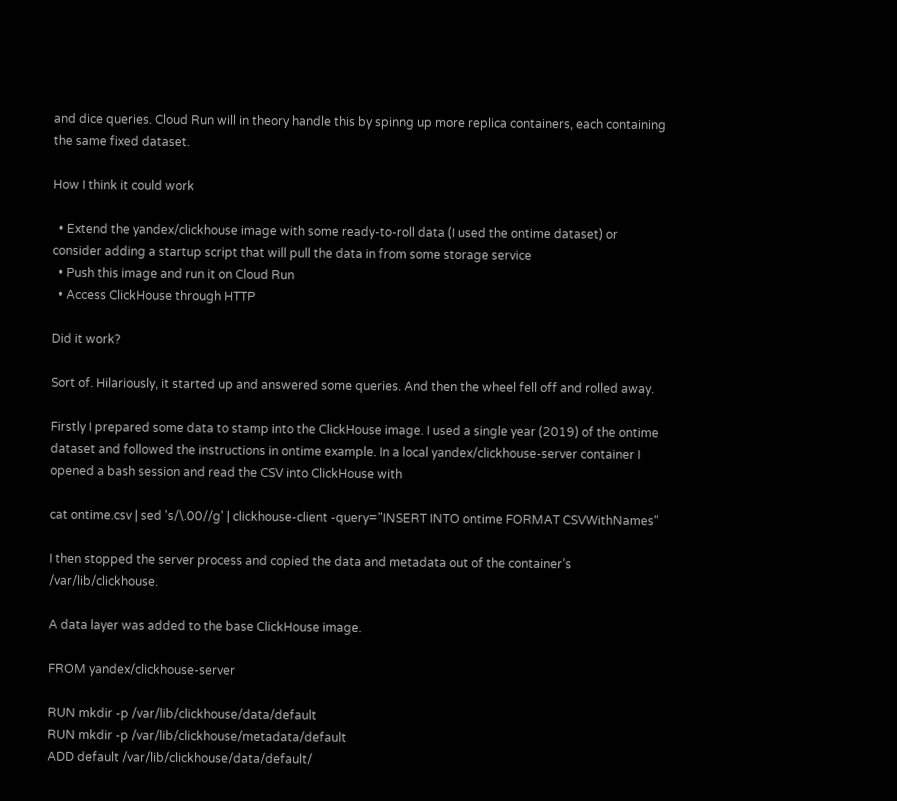and dice queries. Cloud Run will in theory handle this by spinng up more replica containers, each containing the same fixed dataset.

How I think it could work

  • Extend the yandex/clickhouse image with some ready-to-roll data (I used the ontime dataset) or consider adding a startup script that will pull the data in from some storage service
  • Push this image and run it on Cloud Run
  • Access ClickHouse through HTTP

Did it work?

Sort of. Hilariously, it started up and answered some queries. And then the wheel fell off and rolled away.

Firstly I prepared some data to stamp into the ClickHouse image. I used a single year (2019) of the ontime dataset and followed the instructions in ontime example. In a local yandex/clickhouse-server container I opened a bash session and read the CSV into ClickHouse with

cat ontime.csv | sed 's/\.00//g' | clickhouse-client -query="INSERT INTO ontime FORMAT CSVWithNames"

I then stopped the server process and copied the data and metadata out of the container’s /var/lib/clickhouse.

A data layer was added to the base ClickHouse image.

FROM yandex/clickhouse-server

RUN mkdir -p /var/lib/clickhouse/data/default
RUN mkdir -p /var/lib/clickhouse/metadata/default
ADD default /var/lib/clickhouse/data/default/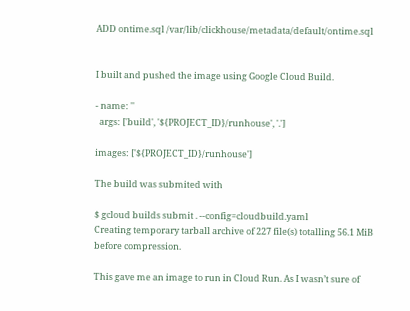ADD ontime.sql /var/lib/clickhouse/metadata/default/ontime.sql


I built and pushed the image using Google Cloud Build.

- name: ''
  args: ['build', '${PROJECT_ID}/runhouse', '.']

images: ['${PROJECT_ID}/runhouse']

The build was submited with

$ gcloud builds submit . --config=cloudbuild.yaml
Creating temporary tarball archive of 227 file(s) totalling 56.1 MiB before compression.

This gave me an image to run in Cloud Run. As I wasn’t sure of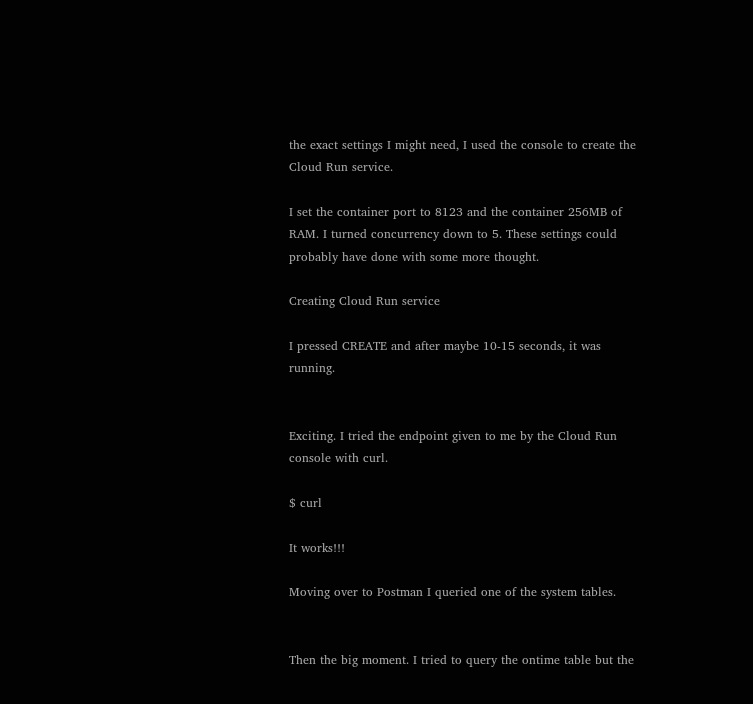the exact settings I might need, I used the console to create the Cloud Run service.

I set the container port to 8123 and the container 256MB of RAM. I turned concurrency down to 5. These settings could probably have done with some more thought.

Creating Cloud Run service

I pressed CREATE and after maybe 10-15 seconds, it was running.


Exciting. I tried the endpoint given to me by the Cloud Run console with curl.

$ curl

It works!!!

Moving over to Postman I queried one of the system tables.


Then the big moment. I tried to query the ontime table but the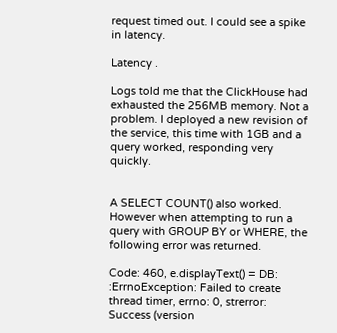request timed out. I could see a spike in latency.

Latency .

Logs told me that the ClickHouse had exhausted the 256MB memory. Not a problem. I deployed a new revision of the service, this time with 1GB and a query worked, responding very quickly.


A SELECT COUNT() also worked. However when attempting to run a query with GROUP BY or WHERE, the following error was returned.

Code: 460, e.displayText() = DB: :ErrnoException: Failed to create thread timer, errno: 0, strerror: Success (version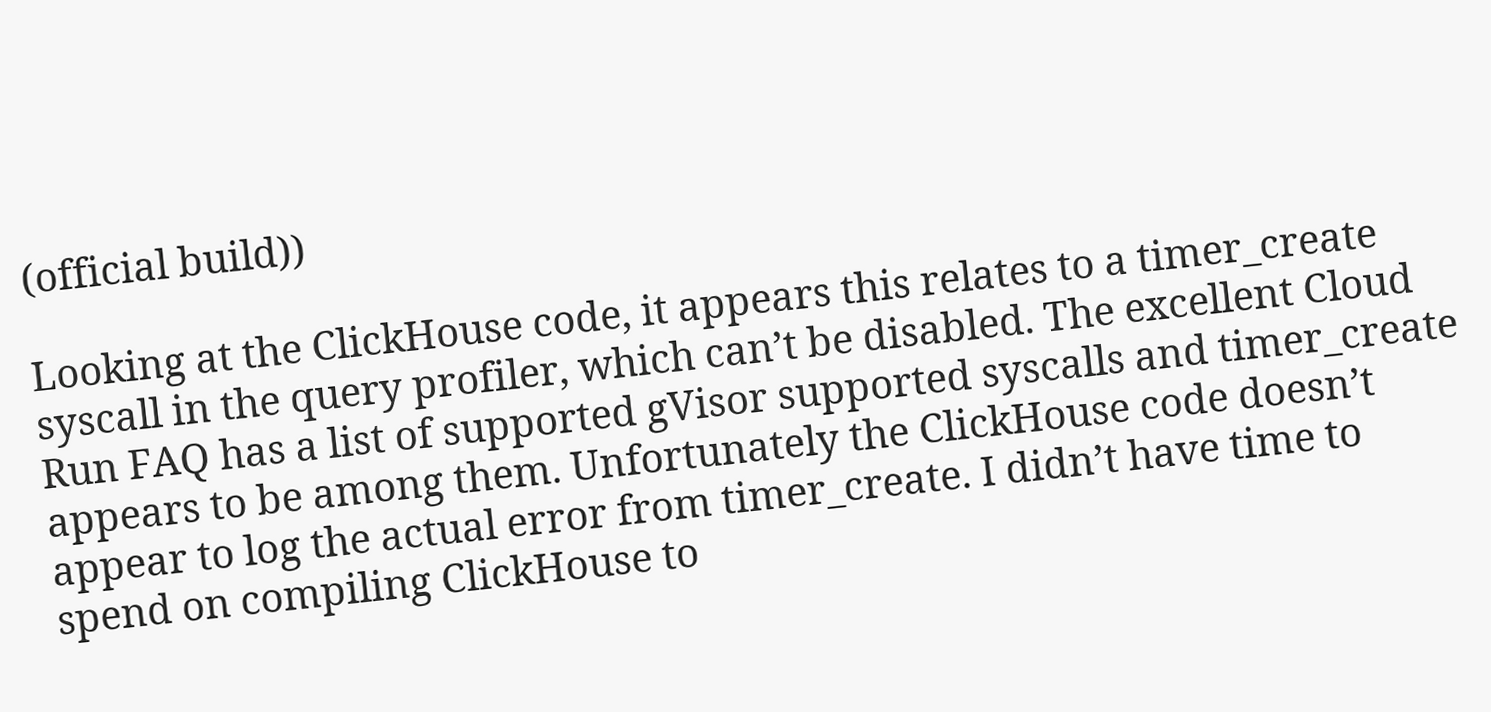(official build))

Looking at the ClickHouse code, it appears this relates to a timer_create syscall in the query profiler, which can’t be disabled. The excellent Cloud Run FAQ has a list of supported gVisor supported syscalls and timer_create appears to be among them. Unfortunately the ClickHouse code doesn’t appear to log the actual error from timer_create. I didn’t have time to spend on compiling ClickHouse to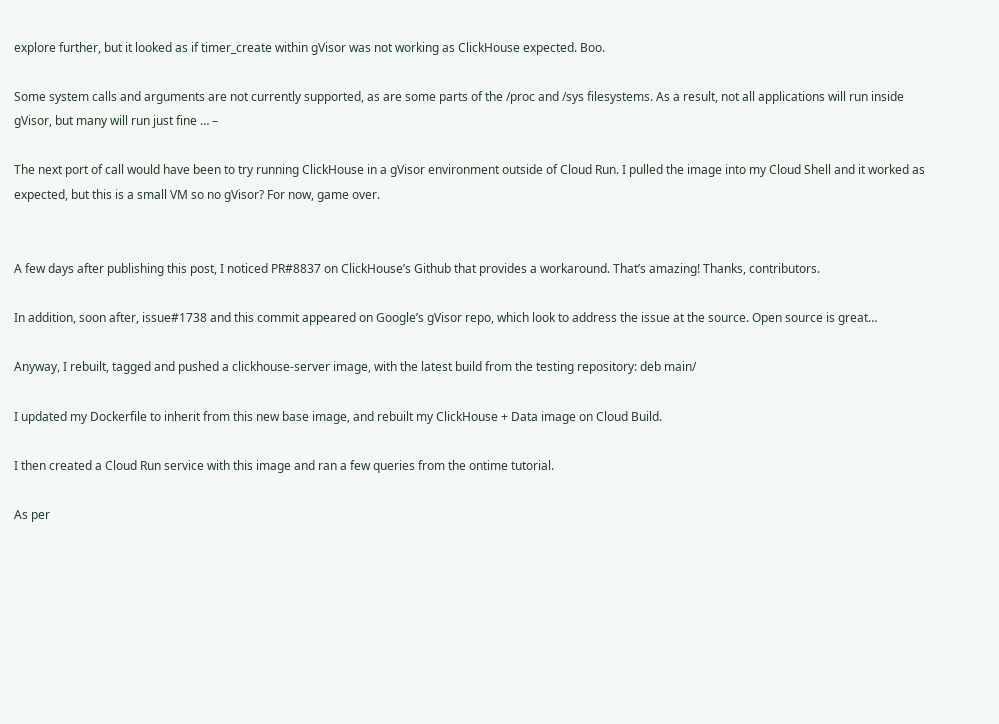explore further, but it looked as if timer_create within gVisor was not working as ClickHouse expected. Boo.

Some system calls and arguments are not currently supported, as are some parts of the /proc and /sys filesystems. As a result, not all applications will run inside gVisor, but many will run just fine … –

The next port of call would have been to try running ClickHouse in a gVisor environment outside of Cloud Run. I pulled the image into my Cloud Shell and it worked as expected, but this is a small VM so no gVisor? For now, game over.


A few days after publishing this post, I noticed PR#8837 on ClickHouse’s Github that provides a workaround. That’s amazing! Thanks, contributors.

In addition, soon after, issue#1738 and this commit appeared on Google’s gVisor repo, which look to address the issue at the source. Open source is great…

Anyway, I rebuilt, tagged and pushed a clickhouse-server image, with the latest build from the testing repository: deb main/

I updated my Dockerfile to inherit from this new base image, and rebuilt my ClickHouse + Data image on Cloud Build.

I then created a Cloud Run service with this image and ran a few queries from the ontime tutorial.

As per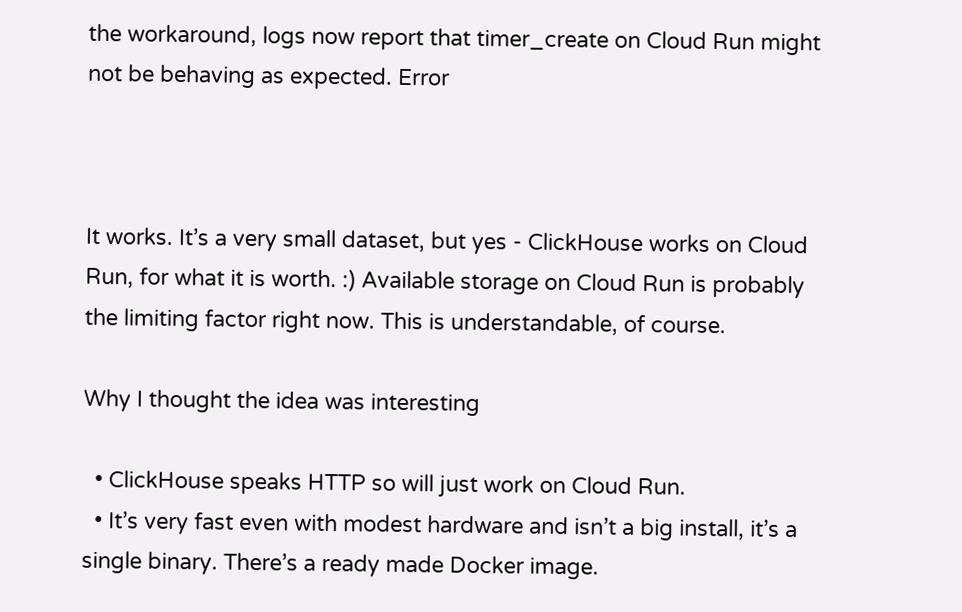the workaround, logs now report that timer_create on Cloud Run might not be behaving as expected. Error



It works. It’s a very small dataset, but yes - ClickHouse works on Cloud Run, for what it is worth. :) Available storage on Cloud Run is probably the limiting factor right now. This is understandable, of course.

Why I thought the idea was interesting

  • ClickHouse speaks HTTP so will just work on Cloud Run.
  • It’s very fast even with modest hardware and isn’t a big install, it’s a single binary. There’s a ready made Docker image.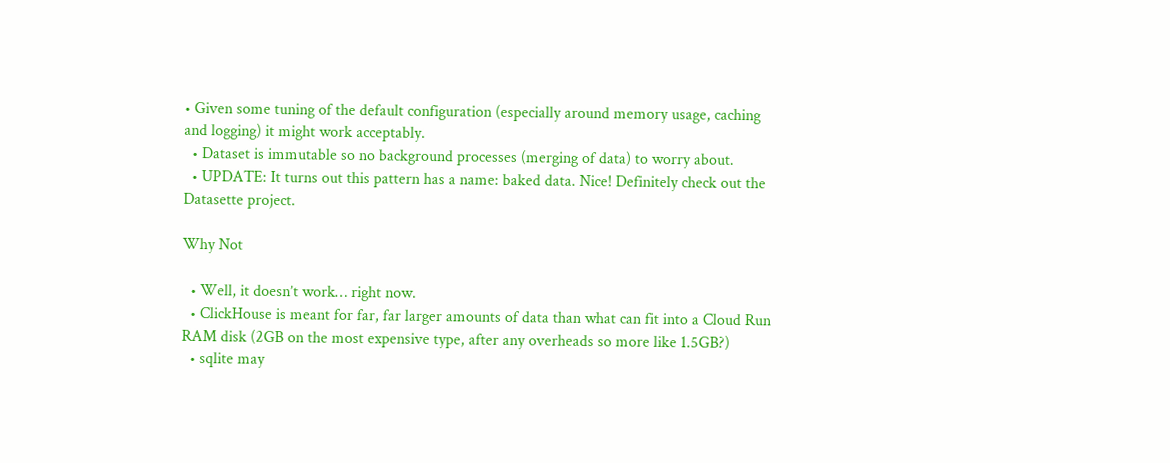• Given some tuning of the default configuration (especially around memory usage, caching and logging) it might work acceptably.
  • Dataset is immutable so no background processes (merging of data) to worry about.
  • UPDATE: It turns out this pattern has a name: baked data. Nice! Definitely check out the Datasette project.

Why Not

  • Well, it doesn’t work… right now.
  • ClickHouse is meant for far, far larger amounts of data than what can fit into a Cloud Run RAM disk (2GB on the most expensive type, after any overheads so more like 1.5GB?)
  • sqlite may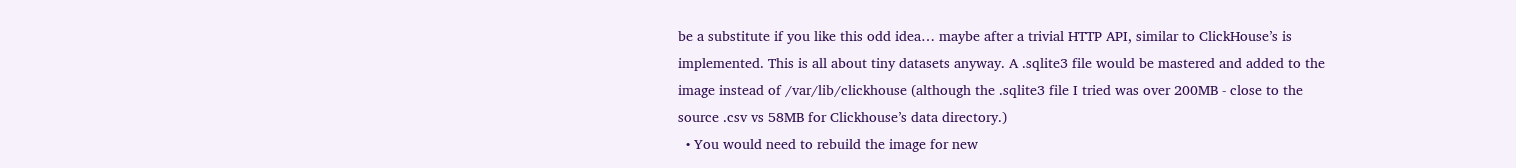be a substitute if you like this odd idea… maybe after a trivial HTTP API, similar to ClickHouse’s is implemented. This is all about tiny datasets anyway. A .sqlite3 file would be mastered and added to the image instead of /var/lib/clickhouse (although the .sqlite3 file I tried was over 200MB - close to the source .csv vs 58MB for Clickhouse’s data directory.)
  • You would need to rebuild the image for new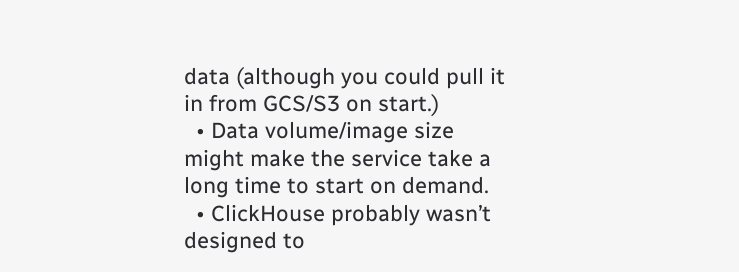data (although you could pull it in from GCS/S3 on start.)
  • Data volume/image size might make the service take a long time to start on demand.
  • ClickHouse probably wasn’t designed to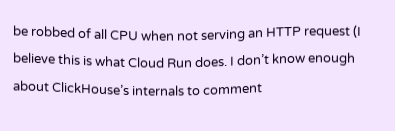be robbed of all CPU when not serving an HTTP request (I believe this is what Cloud Run does. I don’t know enough about ClickHouse’s internals to comment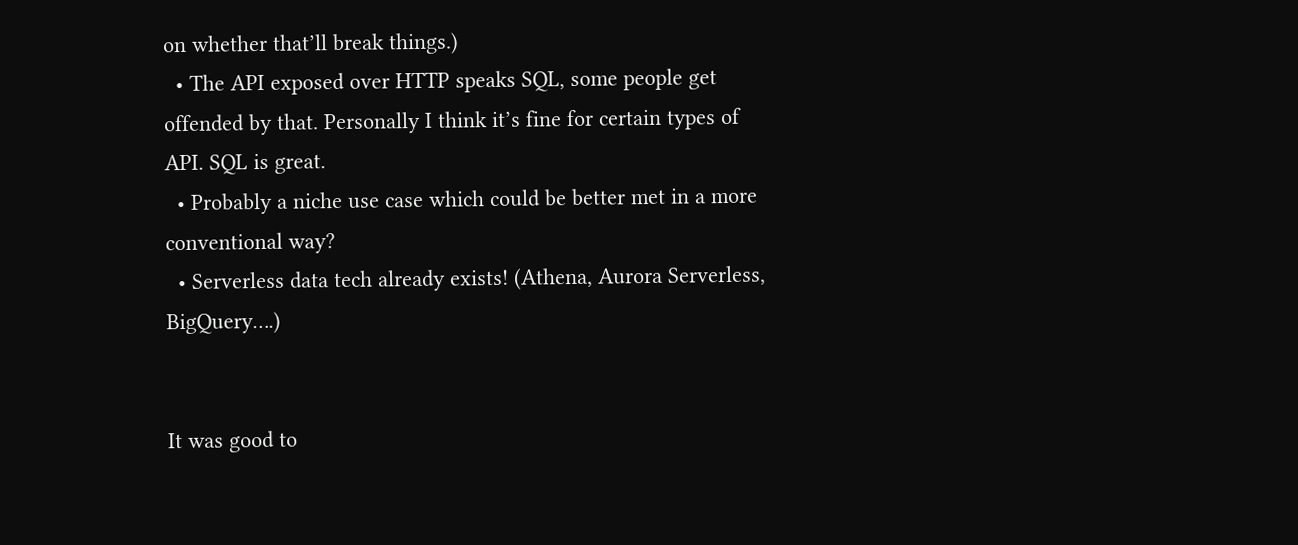on whether that’ll break things.)
  • The API exposed over HTTP speaks SQL, some people get offended by that. Personally I think it’s fine for certain types of API. SQL is great.
  • Probably a niche use case which could be better met in a more conventional way?
  • Serverless data tech already exists! (Athena, Aurora Serverless, BigQuery….)


It was good to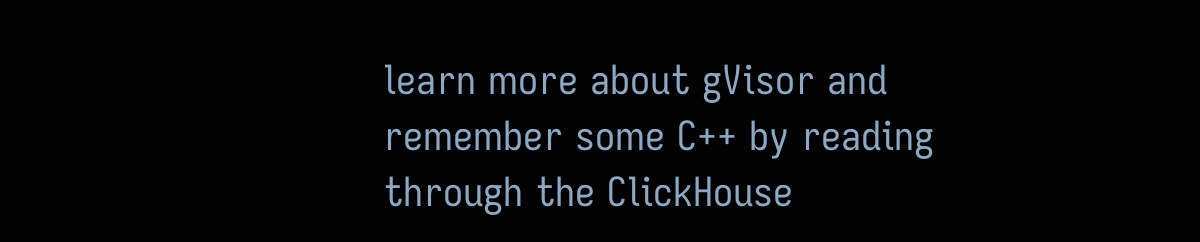learn more about gVisor and remember some C++ by reading through the ClickHouse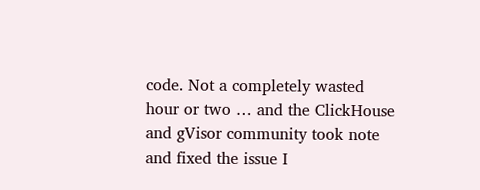code. Not a completely wasted hour or two … and the ClickHouse and gVisor community took note and fixed the issue I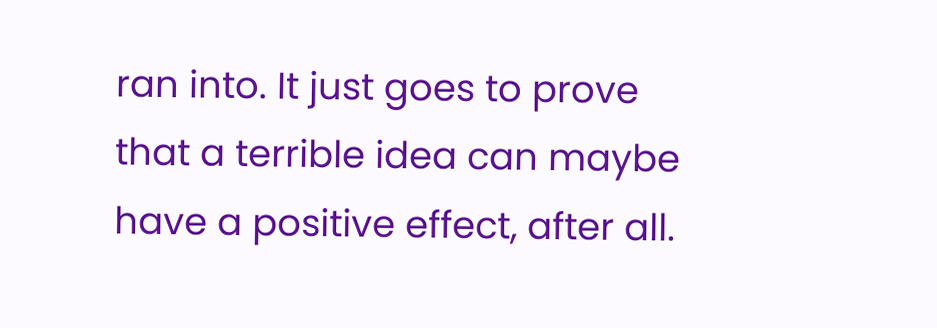ran into. It just goes to prove that a terrible idea can maybe have a positive effect, after all.